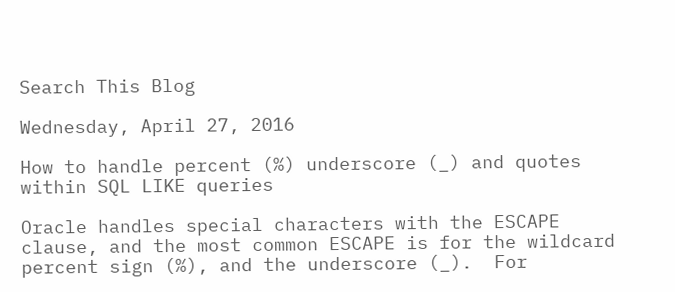Search This Blog

Wednesday, April 27, 2016

How to handle percent (%) underscore (_) and quotes within SQL LIKE queries

Oracle handles special characters with the ESCAPE clause, and the most common ESCAPE is for the wildcard percent sign (%), and the underscore (_).  For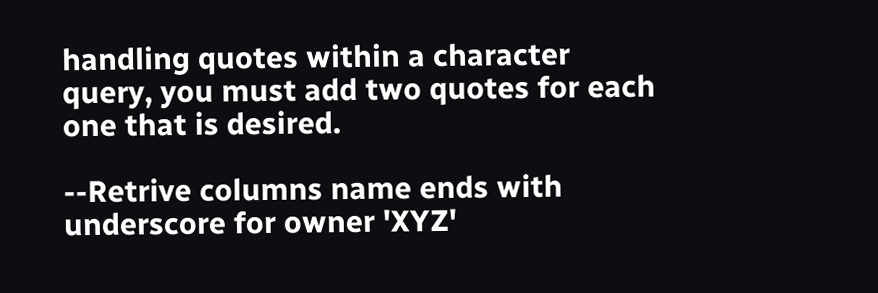handling quotes within a character query, you must add two quotes for each one that is desired.

--Retrive columns name ends with underscore for owner 'XYZ'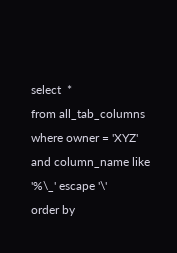select  *
from all_tab_columns
where owner = 'XYZ'
and column_name like '%\_' escape '\'
order by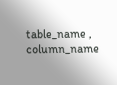table_name , column_name